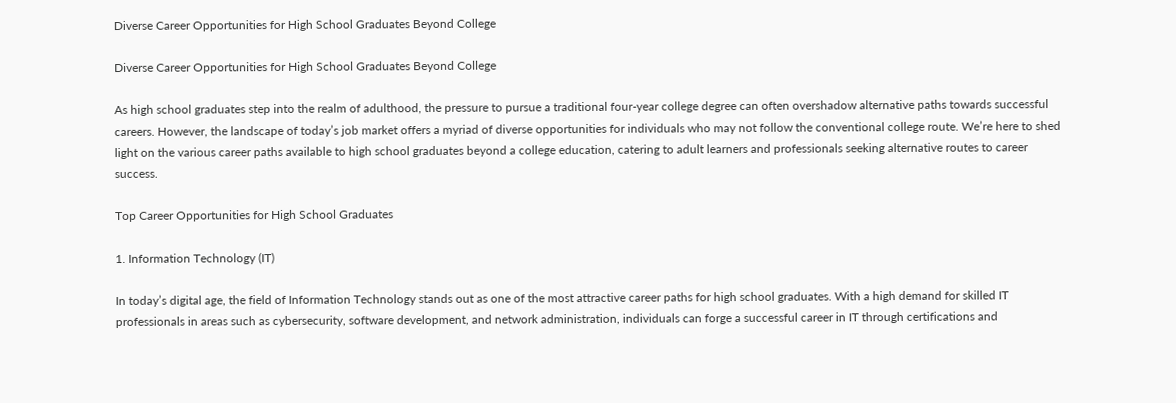Diverse Career Opportunities for High School Graduates Beyond College

Diverse Career Opportunities for High School Graduates Beyond College

As high school graduates step into the realm of adulthood, the pressure to pursue a traditional four-year college degree can often overshadow alternative paths towards successful careers. However, the landscape of today’s job market offers a myriad of diverse opportunities for individuals who may not follow the conventional college route. We’re here to shed light on the various career paths available to high school graduates beyond a college education, catering to adult learners and professionals seeking alternative routes to career success.

Top Career Opportunities for High School Graduates

1. Information Technology (IT)

In today’s digital age, the field of Information Technology stands out as one of the most attractive career paths for high school graduates. With a high demand for skilled IT professionals in areas such as cybersecurity, software development, and network administration, individuals can forge a successful career in IT through certifications and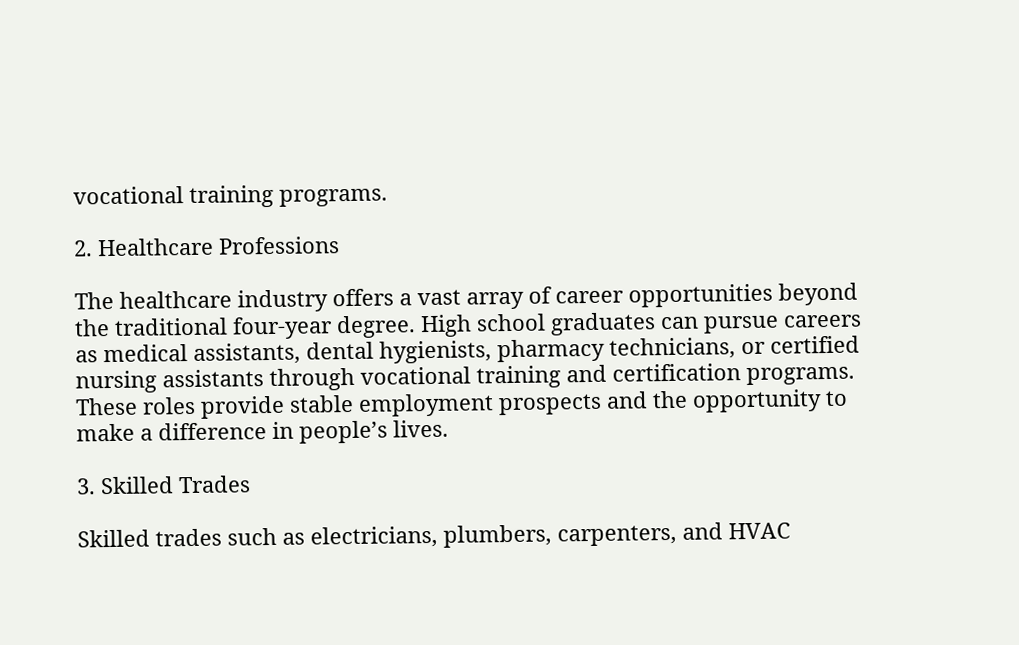vocational training programs.

2. Healthcare Professions

The healthcare industry offers a vast array of career opportunities beyond the traditional four-year degree. High school graduates can pursue careers as medical assistants, dental hygienists, pharmacy technicians, or certified nursing assistants through vocational training and certification programs. These roles provide stable employment prospects and the opportunity to make a difference in people’s lives.

3. Skilled Trades

Skilled trades such as electricians, plumbers, carpenters, and HVAC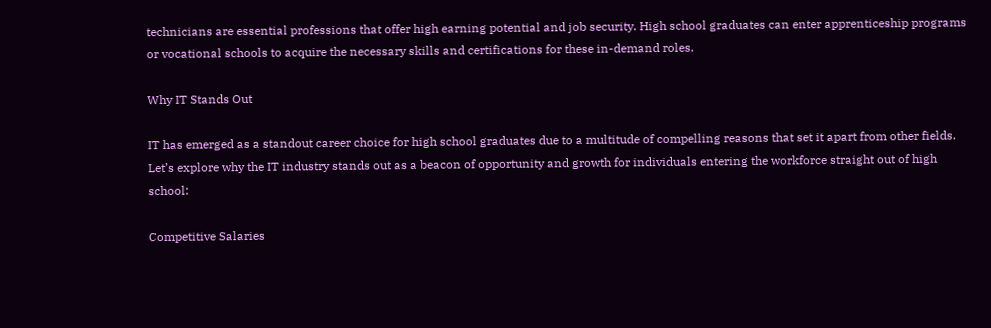technicians are essential professions that offer high earning potential and job security. High school graduates can enter apprenticeship programs or vocational schools to acquire the necessary skills and certifications for these in-demand roles.

Why IT Stands Out

IT has emerged as a standout career choice for high school graduates due to a multitude of compelling reasons that set it apart from other fields. Let’s explore why the IT industry stands out as a beacon of opportunity and growth for individuals entering the workforce straight out of high school:

Competitive Salaries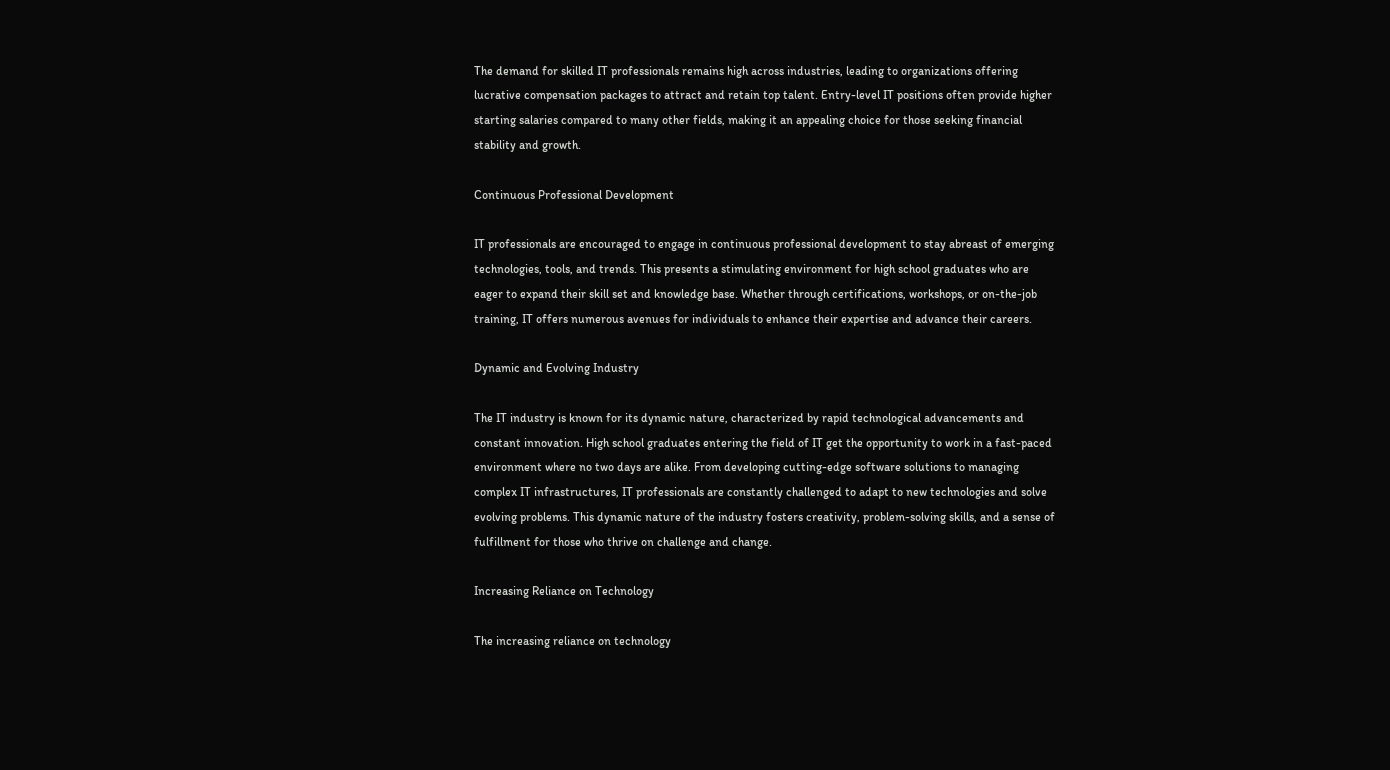The demand for skilled IT professionals remains high across industries, leading to organizations offering lucrative compensation packages to attract and retain top talent. Entry-level IT positions often provide higher starting salaries compared to many other fields, making it an appealing choice for those seeking financial stability and growth.

Continuous Professional Development

IT professionals are encouraged to engage in continuous professional development to stay abreast of emerging technologies, tools, and trends. This presents a stimulating environment for high school graduates who are eager to expand their skill set and knowledge base. Whether through certifications, workshops, or on-the-job training, IT offers numerous avenues for individuals to enhance their expertise and advance their careers.

Dynamic and Evolving Industry

The IT industry is known for its dynamic nature, characterized by rapid technological advancements and constant innovation. High school graduates entering the field of IT get the opportunity to work in a fast-paced environment where no two days are alike. From developing cutting-edge software solutions to managing complex IT infrastructures, IT professionals are constantly challenged to adapt to new technologies and solve evolving problems. This dynamic nature of the industry fosters creativity, problem-solving skills, and a sense of fulfillment for those who thrive on challenge and change.

Increasing Reliance on Technology

The increasing reliance on technology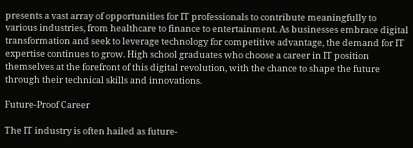presents a vast array of opportunities for IT professionals to contribute meaningfully to various industries, from healthcare to finance to entertainment. As businesses embrace digital transformation and seek to leverage technology for competitive advantage, the demand for IT expertise continues to grow. High school graduates who choose a career in IT position themselves at the forefront of this digital revolution, with the chance to shape the future through their technical skills and innovations.

Future-Proof Career

The IT industry is often hailed as future-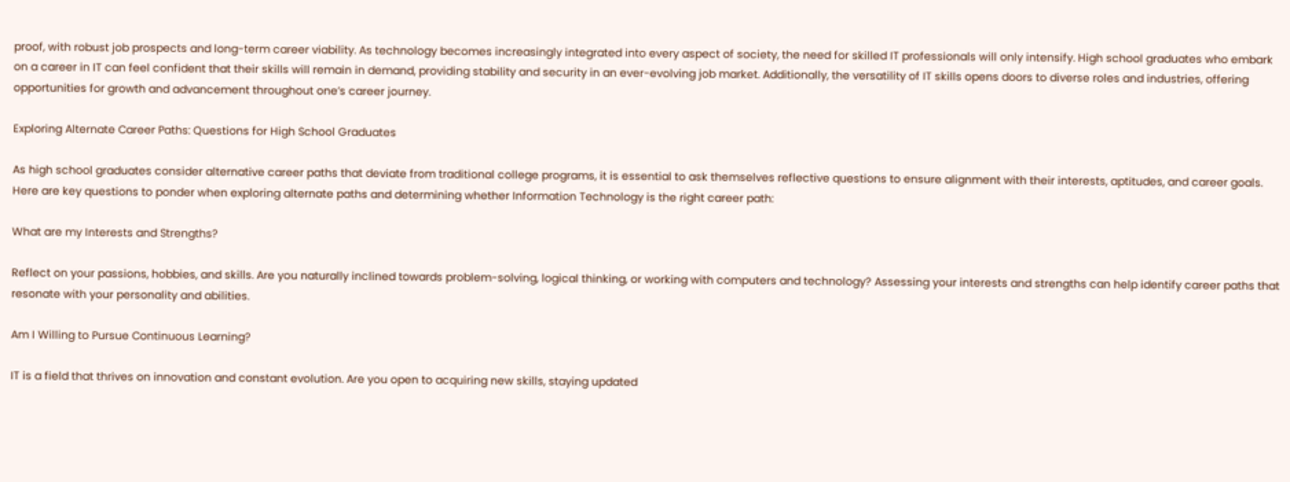proof, with robust job prospects and long-term career viability. As technology becomes increasingly integrated into every aspect of society, the need for skilled IT professionals will only intensify. High school graduates who embark on a career in IT can feel confident that their skills will remain in demand, providing stability and security in an ever-evolving job market. Additionally, the versatility of IT skills opens doors to diverse roles and industries, offering opportunities for growth and advancement throughout one’s career journey.

Exploring Alternate Career Paths: Questions for High School Graduates

As high school graduates consider alternative career paths that deviate from traditional college programs, it is essential to ask themselves reflective questions to ensure alignment with their interests, aptitudes, and career goals. Here are key questions to ponder when exploring alternate paths and determining whether Information Technology is the right career path:

What are my Interests and Strengths?

Reflect on your passions, hobbies, and skills. Are you naturally inclined towards problem-solving, logical thinking, or working with computers and technology? Assessing your interests and strengths can help identify career paths that resonate with your personality and abilities.

Am I Willing to Pursue Continuous Learning?

IT is a field that thrives on innovation and constant evolution. Are you open to acquiring new skills, staying updated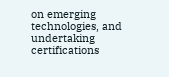on emerging technologies, and undertaking certifications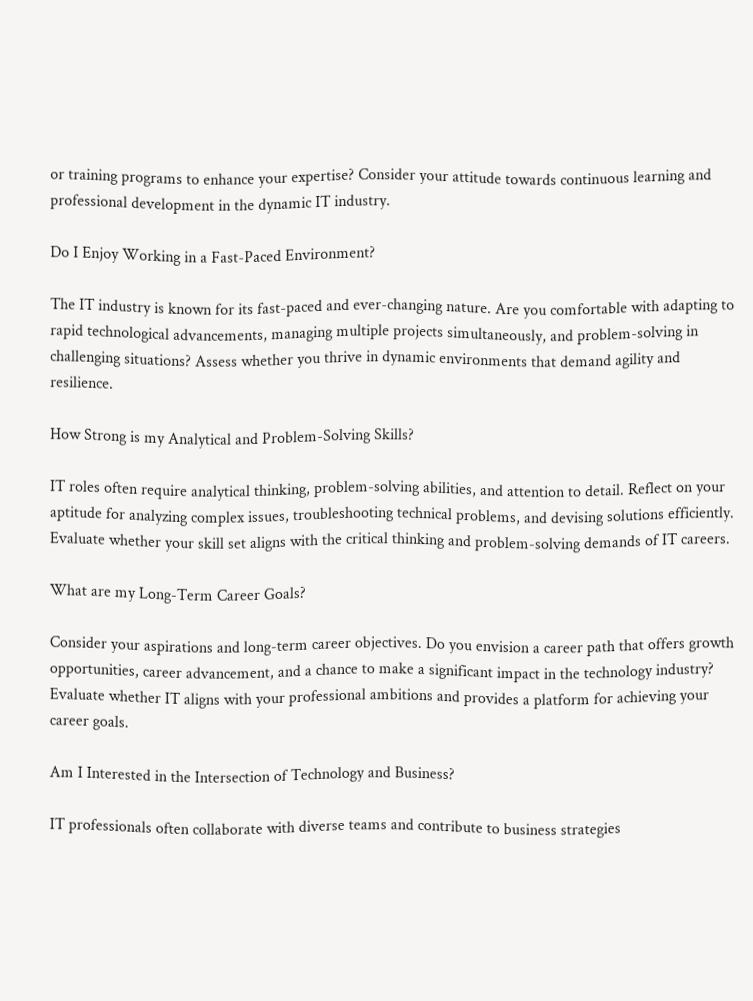or training programs to enhance your expertise? Consider your attitude towards continuous learning and professional development in the dynamic IT industry.

Do I Enjoy Working in a Fast-Paced Environment?

The IT industry is known for its fast-paced and ever-changing nature. Are you comfortable with adapting to rapid technological advancements, managing multiple projects simultaneously, and problem-solving in challenging situations? Assess whether you thrive in dynamic environments that demand agility and resilience.

How Strong is my Analytical and Problem-Solving Skills?

IT roles often require analytical thinking, problem-solving abilities, and attention to detail. Reflect on your aptitude for analyzing complex issues, troubleshooting technical problems, and devising solutions efficiently. Evaluate whether your skill set aligns with the critical thinking and problem-solving demands of IT careers.

What are my Long-Term Career Goals?

Consider your aspirations and long-term career objectives. Do you envision a career path that offers growth opportunities, career advancement, and a chance to make a significant impact in the technology industry? Evaluate whether IT aligns with your professional ambitions and provides a platform for achieving your career goals.

Am I Interested in the Intersection of Technology and Business?

IT professionals often collaborate with diverse teams and contribute to business strategies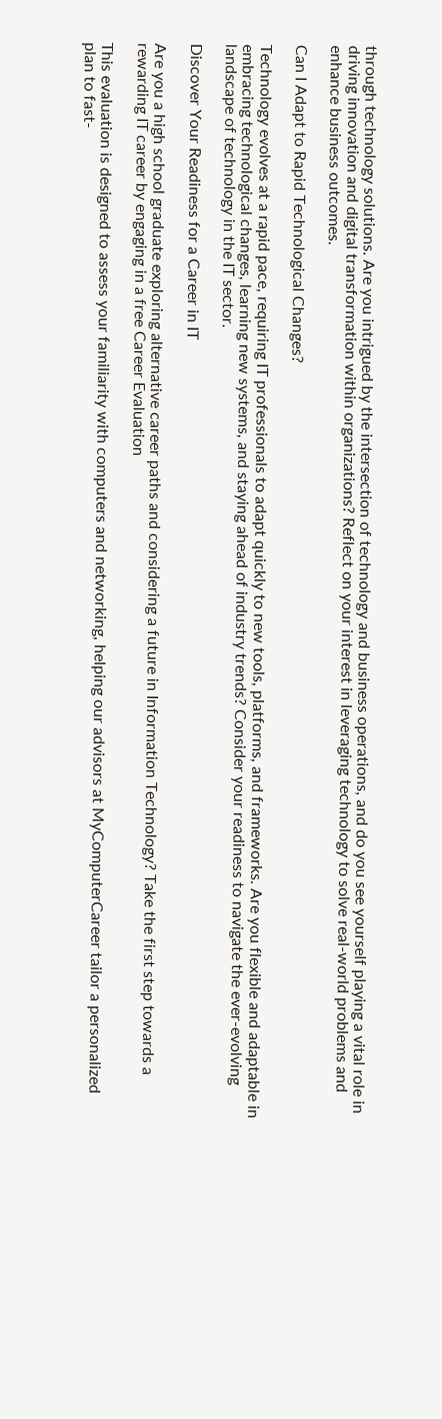through technology solutions. Are you intrigued by the intersection of technology and business operations, and do you see yourself playing a vital role in driving innovation and digital transformation within organizations? Reflect on your interest in leveraging technology to solve real-world problems and enhance business outcomes.

Can I Adapt to Rapid Technological Changes?

Technology evolves at a rapid pace, requiring IT professionals to adapt quickly to new tools, platforms, and frameworks. Are you flexible and adaptable in embracing technological changes, learning new systems, and staying ahead of industry trends? Consider your readiness to navigate the ever-evolving landscape of technology in the IT sector.

Discover Your Readiness for a Career in IT

Are you a high school graduate exploring alternative career paths and considering a future in Information Technology? Take the first step towards a rewarding IT career by engaging in a free Career Evaluation

This evaluation is designed to assess your familiarity with computers and networking, helping our advisors at MyComputerCareer tailor a personalized plan to fast-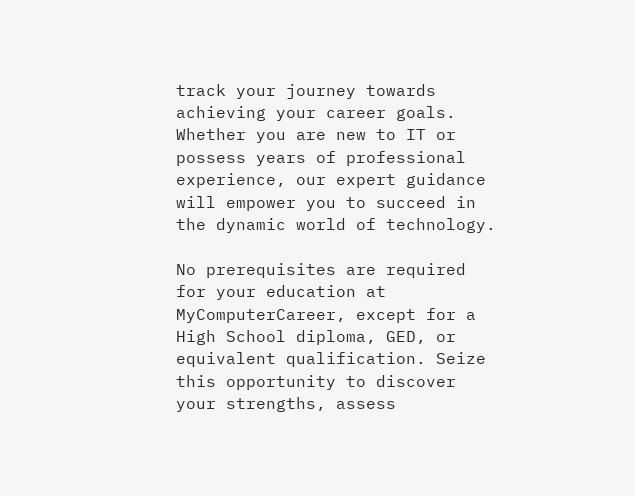track your journey towards achieving your career goals. Whether you are new to IT or possess years of professional experience, our expert guidance will empower you to succeed in the dynamic world of technology.

No prerequisites are required for your education at MyComputerCareer, except for a High School diploma, GED, or equivalent qualification. Seize this opportunity to discover your strengths, assess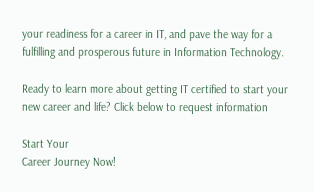your readiness for a career in IT, and pave the way for a fulfilling and prosperous future in Information Technology.

Ready to learn more about getting IT certified to start your new career and life? Click below to request information

Start Your
Career Journey Now!